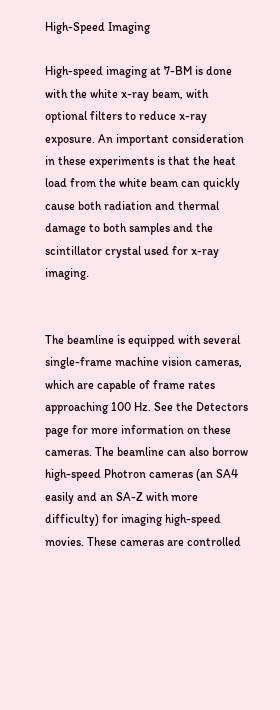High-Speed Imaging

High-speed imaging at 7-BM is done with the white x-ray beam, with optional filters to reduce x-ray exposure. An important consideration in these experiments is that the heat load from the white beam can quickly cause both radiation and thermal damage to both samples and the scintillator crystal used for x-ray imaging.


The beamline is equipped with several single-frame machine vision cameras, which are capable of frame rates approaching 100 Hz. See the Detectors page for more information on these cameras. The beamline can also borrow high-speed Photron cameras (an SA4 easily and an SA-Z with more difficulty) for imaging high-speed movies. These cameras are controlled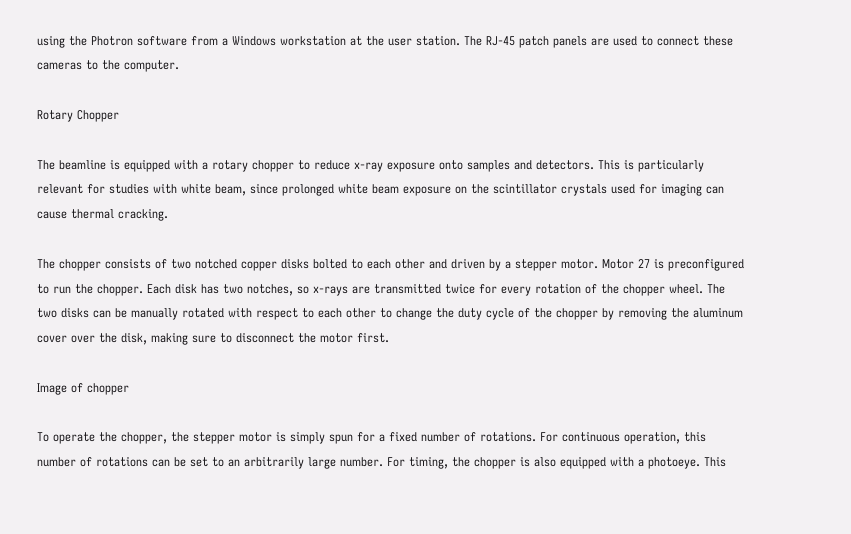using the Photron software from a Windows workstation at the user station. The RJ-45 patch panels are used to connect these cameras to the computer.

Rotary Chopper

The beamline is equipped with a rotary chopper to reduce x-ray exposure onto samples and detectors. This is particularly relevant for studies with white beam, since prolonged white beam exposure on the scintillator crystals used for imaging can cause thermal cracking.

The chopper consists of two notched copper disks bolted to each other and driven by a stepper motor. Motor 27 is preconfigured to run the chopper. Each disk has two notches, so x-rays are transmitted twice for every rotation of the chopper wheel. The two disks can be manually rotated with respect to each other to change the duty cycle of the chopper by removing the aluminum cover over the disk, making sure to disconnect the motor first.

Image of chopper

To operate the chopper, the stepper motor is simply spun for a fixed number of rotations. For continuous operation, this number of rotations can be set to an arbitrarily large number. For timing, the chopper is also equipped with a photoeye. This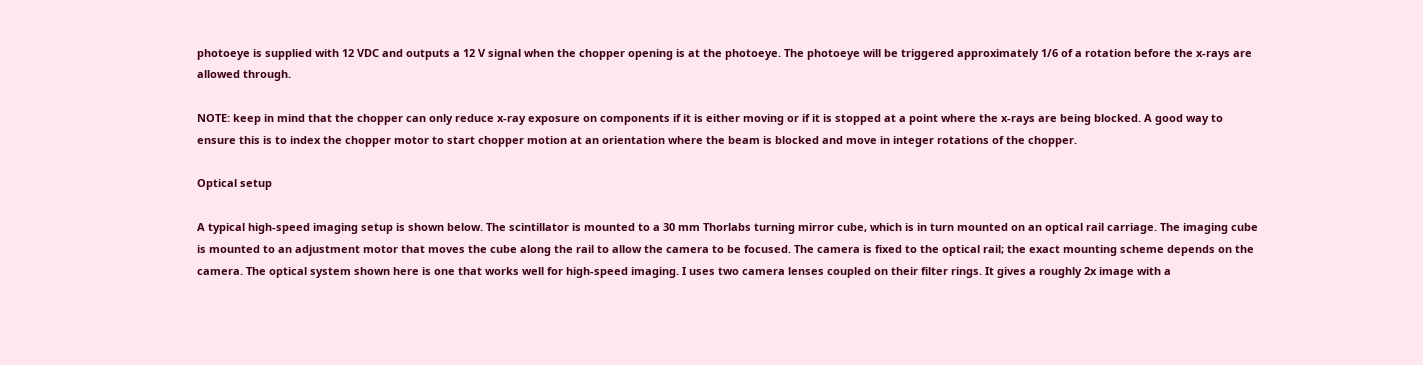photoeye is supplied with 12 VDC and outputs a 12 V signal when the chopper opening is at the photoeye. The photoeye will be triggered approximately 1/6 of a rotation before the x-rays are allowed through.

NOTE: keep in mind that the chopper can only reduce x-ray exposure on components if it is either moving or if it is stopped at a point where the x-rays are being blocked. A good way to ensure this is to index the chopper motor to start chopper motion at an orientation where the beam is blocked and move in integer rotations of the chopper.

Optical setup

A typical high-speed imaging setup is shown below. The scintillator is mounted to a 30 mm Thorlabs turning mirror cube, which is in turn mounted on an optical rail carriage. The imaging cube is mounted to an adjustment motor that moves the cube along the rail to allow the camera to be focused. The camera is fixed to the optical rail; the exact mounting scheme depends on the camera. The optical system shown here is one that works well for high-speed imaging. I uses two camera lenses coupled on their filter rings. It gives a roughly 2x image with a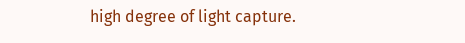high degree of light capture.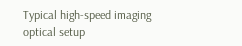Typical high-speed imaging optical setup